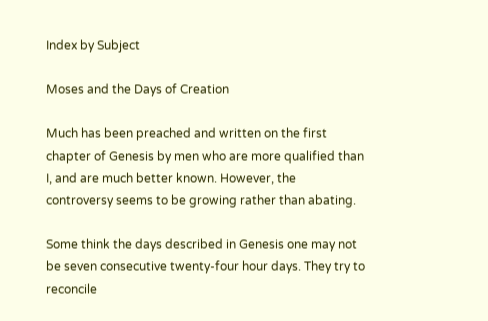Index by Subject

Moses and the Days of Creation

Much has been preached and written on the first chapter of Genesis by men who are more qualified than I, and are much better known. However, the controversy seems to be growing rather than abating.

Some think the days described in Genesis one may not be seven consecutive twenty-four hour days. They try to reconcile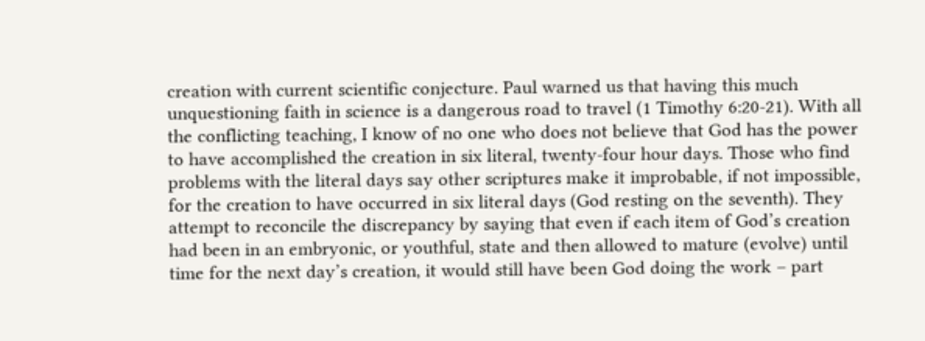creation with current scientific conjecture. Paul warned us that having this much unquestioning faith in science is a dangerous road to travel (1 Timothy 6:20-21). With all the conflicting teaching, I know of no one who does not believe that God has the power to have accomplished the creation in six literal, twenty-four hour days. Those who find problems with the literal days say other scriptures make it improbable, if not impossible, for the creation to have occurred in six literal days (God resting on the seventh). They attempt to reconcile the discrepancy by saying that even if each item of God’s creation had been in an embryonic, or youthful, state and then allowed to mature (evolve) until time for the next day’s creation, it would still have been God doing the work – part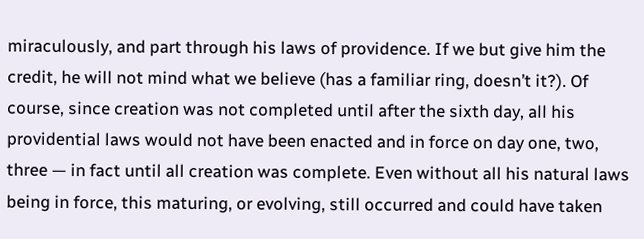miraculously, and part through his laws of providence. If we but give him the credit, he will not mind what we believe (has a familiar ring, doesn’t it?). Of course, since creation was not completed until after the sixth day, all his providential laws would not have been enacted and in force on day one, two, three — in fact until all creation was complete. Even without all his natural laws being in force, this maturing, or evolving, still occurred and could have taken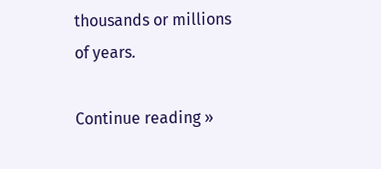thousands or millions of years.

Continue reading »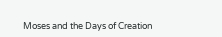Moses and the Days of Creation